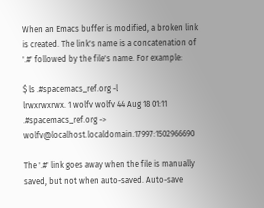When an Emacs buffer is modified, a broken link is created. The link's name is a concatenation of '.#' followed by the file's name. For example:

$ ls .#spacemacs_ref.org -l
lrwxrwxrwx. 1 wolfv wolfv 44 Aug 18 01:11 .#spacemacs_ref.org -> wolfv@localhost.localdomain.17997:1502966690

The '.#' link goes away when the file is manually saved, but not when auto-saved. Auto-save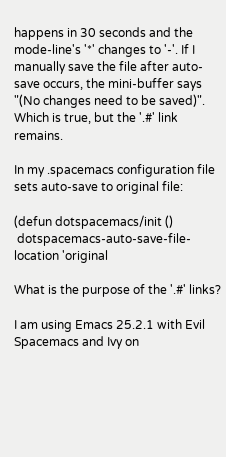happens in 30 seconds and the mode-line's '*' changes to '-'. If I manually save the file after auto-save occurs, the mini-buffer says "(No changes need to be saved)". Which is true, but the '.#' link remains.

In my .spacemacs configuration file sets auto-save to original file:

(defun dotspacemacs/init ()
 dotspacemacs-auto-save-file-location 'original

What is the purpose of the '.#' links?

I am using Emacs 25.2.1 with Evil Spacemacs and Ivy on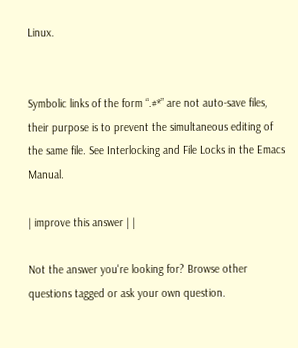Linux.


Symbolic links of the form “.#*” are not auto-save files, their purpose is to prevent the simultaneous editing of the same file. See Interlocking and File Locks in the Emacs Manual.

| improve this answer | |

Not the answer you're looking for? Browse other questions tagged or ask your own question.